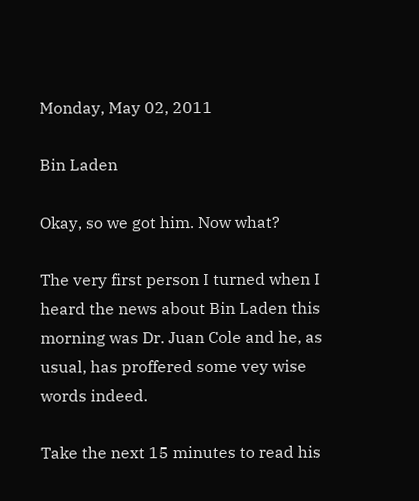Monday, May 02, 2011

Bin Laden

Okay, so we got him. Now what?

The very first person I turned when I heard the news about Bin Laden this morning was Dr. Juan Cole and he, as usual, has proffered some vey wise words indeed.

Take the next 15 minutes to read his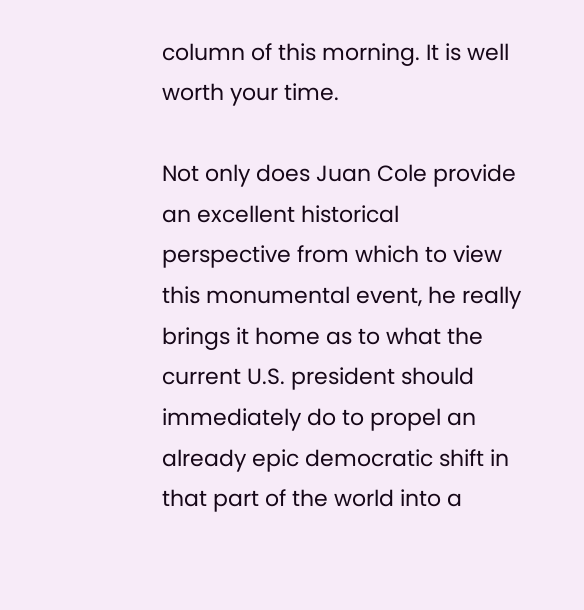column of this morning. It is well worth your time.

Not only does Juan Cole provide an excellent historical perspective from which to view this monumental event, he really brings it home as to what the current U.S. president should immediately do to propel an already epic democratic shift in that part of the world into a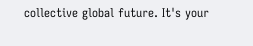collective global future. It's your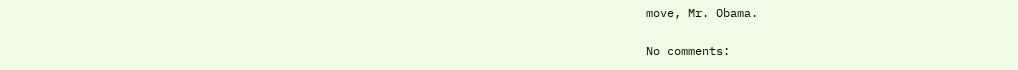move, Mr. Obama.

No comments: